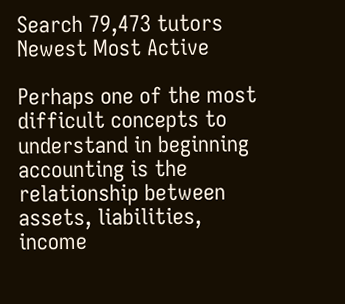Search 79,473 tutors
Newest Most Active

Perhaps one of the most difficult concepts to understand in beginning accounting is the relationship between assets, liabilities, income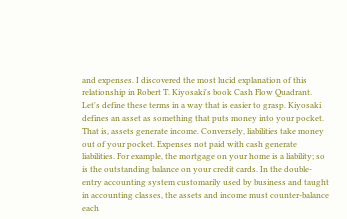and expenses. I discovered the most lucid explanation of this relationship in Robert T. Kiyosaki's book Cash Flow Quadrant. Let's define these terms in a way that is easier to grasp. Kiyosaki defines an asset as something that puts money into your pocket. That is, assets generate income. Conversely, liabilities take money out of your pocket. Expenses not paid with cash generate liabilities. For example, the mortgage on your home is a liability; so is the outstanding balance on your credit cards. In the double-entry accounting system customarily used by business and taught in accounting classes, the assets and income must counter-balance each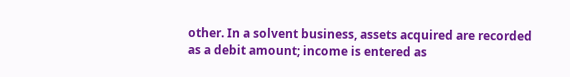other. In a solvent business, assets acquired are recorded as a debit amount; income is entered as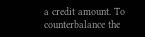a credit amount. To counterbalance the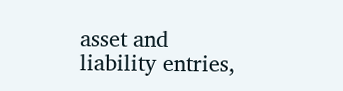asset and liability entries,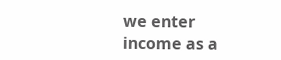we enter income as a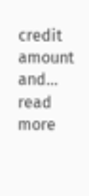credit amount and... read more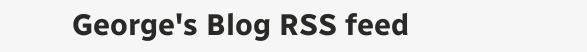George's Blog RSS feed